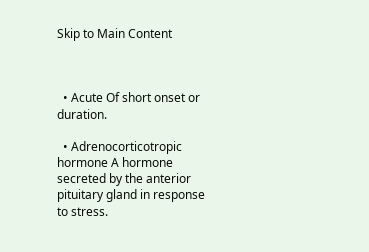Skip to Main Content



  • Acute Of short onset or duration.

  • Adrenocorticotropic hormone A hormone secreted by the anterior pituitary gland in response to stress.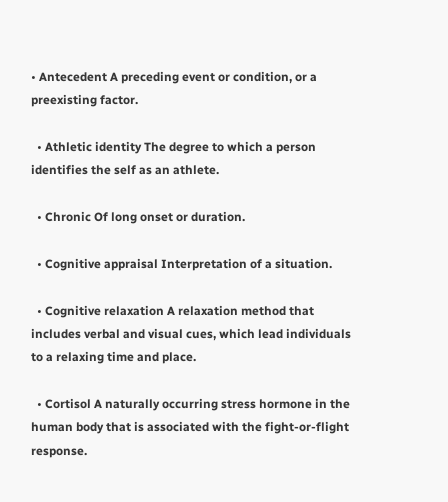• Antecedent A preceding event or condition, or a preexisting factor.

  • Athletic identity The degree to which a person identifies the self as an athlete.

  • Chronic Of long onset or duration.

  • Cognitive appraisal Interpretation of a situation.

  • Cognitive relaxation A relaxation method that includes verbal and visual cues, which lead individuals to a relaxing time and place.

  • Cortisol A naturally occurring stress hormone in the human body that is associated with the fight-or-flight response.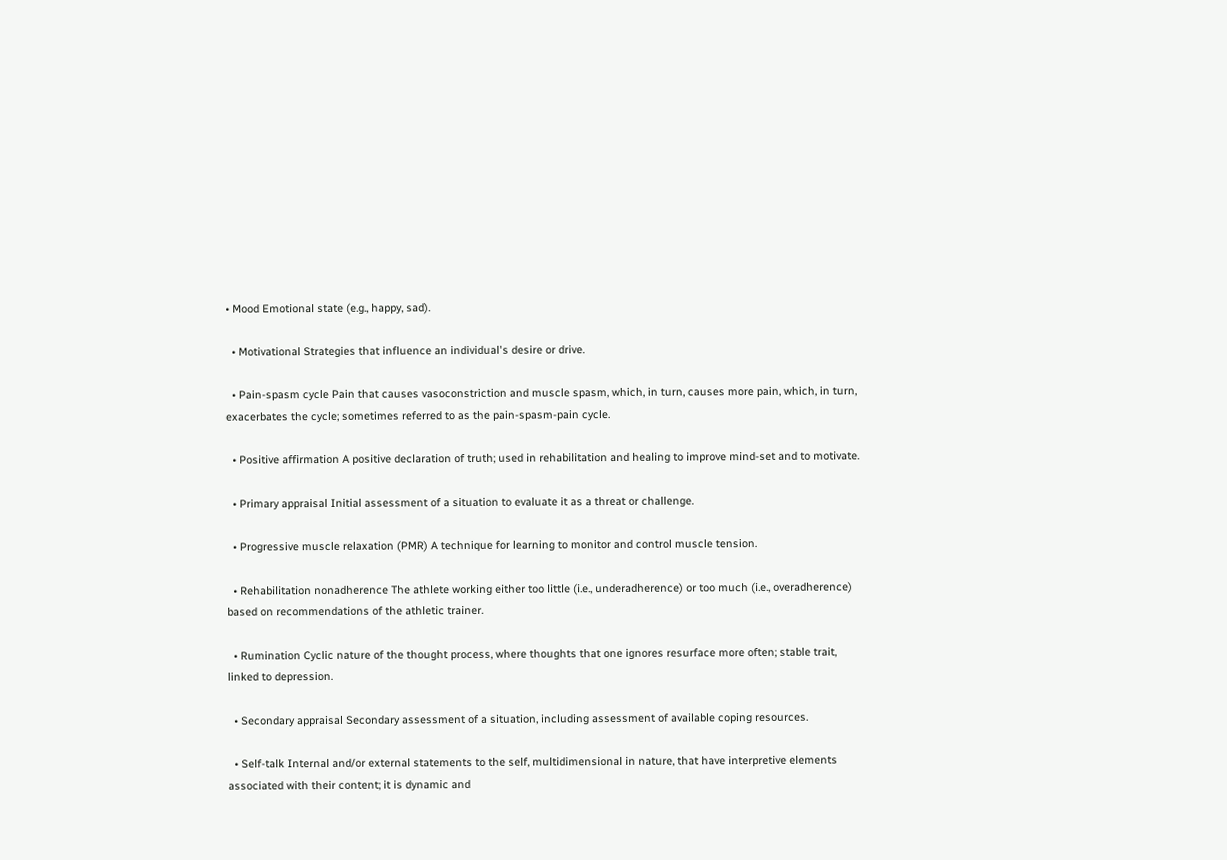• Mood Emotional state (e.g., happy, sad).

  • Motivational Strategies that influence an individual's desire or drive.

  • Pain-spasm cycle Pain that causes vasoconstriction and muscle spasm, which, in turn, causes more pain, which, in turn, exacerbates the cycle; sometimes referred to as the pain-spasm-pain cycle.

  • Positive affirmation A positive declaration of truth; used in rehabilitation and healing to improve mind-set and to motivate.

  • Primary appraisal Initial assessment of a situation to evaluate it as a threat or challenge.

  • Progressive muscle relaxation (PMR) A technique for learning to monitor and control muscle tension.

  • Rehabilitation nonadherence The athlete working either too little (i.e., underadherence) or too much (i.e., overadherence) based on recommendations of the athletic trainer.

  • Rumination Cyclic nature of the thought process, where thoughts that one ignores resurface more often; stable trait, linked to depression.

  • Secondary appraisal Secondary assessment of a situation, including assessment of available coping resources.

  • Self-talk Internal and/or external statements to the self, multidimensional in nature, that have interpretive elements associated with their content; it is dynamic and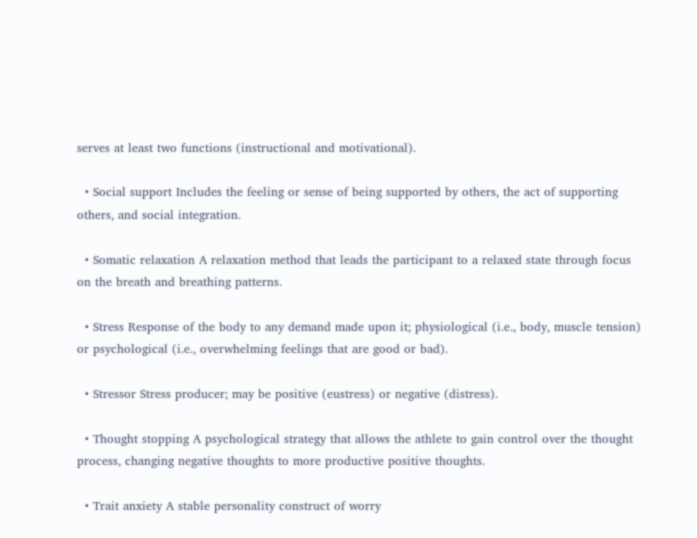serves at least two functions (instructional and motivational).

  • Social support Includes the feeling or sense of being supported by others, the act of supporting others, and social integration.

  • Somatic relaxation A relaxation method that leads the participant to a relaxed state through focus on the breath and breathing patterns.

  • Stress Response of the body to any demand made upon it; physiological (i.e., body, muscle tension) or psychological (i.e., overwhelming feelings that are good or bad).

  • Stressor Stress producer; may be positive (eustress) or negative (distress).

  • Thought stopping A psychological strategy that allows the athlete to gain control over the thought process, changing negative thoughts to more productive positive thoughts.

  • Trait anxiety A stable personality construct of worry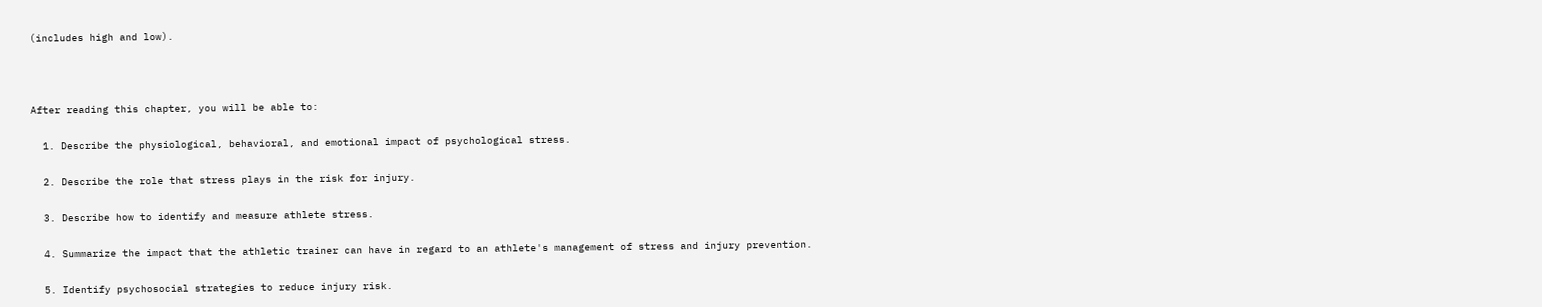(includes high and low).



After reading this chapter, you will be able to:

  1. Describe the physiological, behavioral, and emotional impact of psychological stress.

  2. Describe the role that stress plays in the risk for injury.

  3. Describe how to identify and measure athlete stress.

  4. Summarize the impact that the athletic trainer can have in regard to an athlete's management of stress and injury prevention.

  5. Identify psychosocial strategies to reduce injury risk.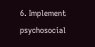6. Implement psychosocial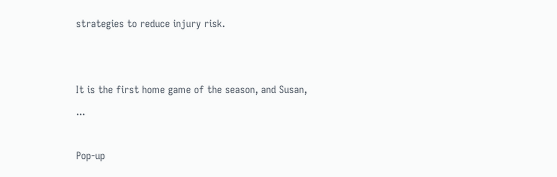strategies to reduce injury risk.


It is the first home game of the season, and Susan, ...

Pop-up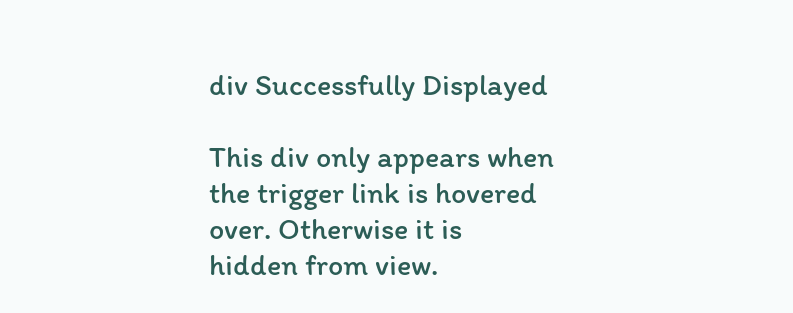div Successfully Displayed

This div only appears when the trigger link is hovered over. Otherwise it is hidden from view.